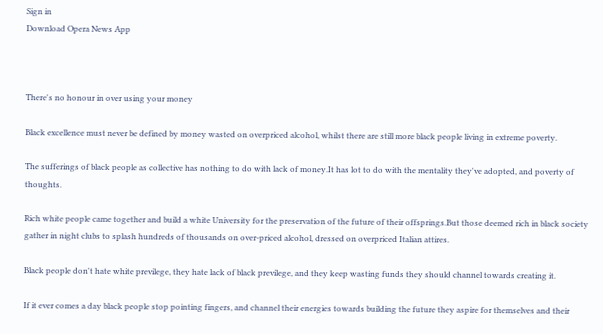Sign in
Download Opera News App



There's no honour in over using your money

Black excellence must never be defined by money wasted on overpriced alcohol, whilst there are still more black people living in extreme poverty.

The sufferings of black people as collective has nothing to do with lack of money.It has lot to do with the mentality they've adopted, and poverty of thoughts.

Rich white people came together and build a white University for the preservation of the future of their offsprings.But those deemed rich in black society gather in night clubs to splash hundreds of thousands on over-priced alcohol, dressed on overpriced Italian attires.

Black people don't hate white previlege, they hate lack of black previlege, and they keep wasting funds they should channel towards creating it.

If it ever comes a day black people stop pointing fingers, and channel their energies towards building the future they aspire for themselves and their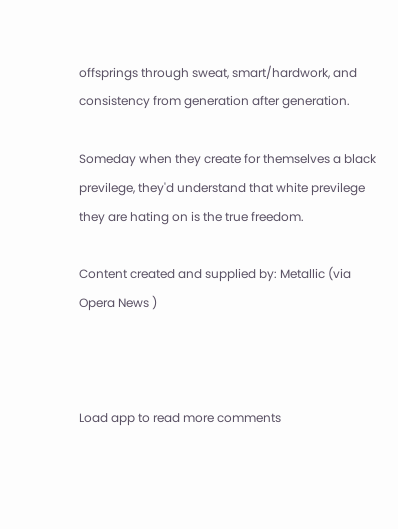offsprings through sweat, smart/hardwork, and consistency from generation after generation.

Someday when they create for themselves a black previlege, they'd understand that white previlege they are hating on is the true freedom.

Content created and supplied by: Metallic (via Opera News )



Load app to read more comments